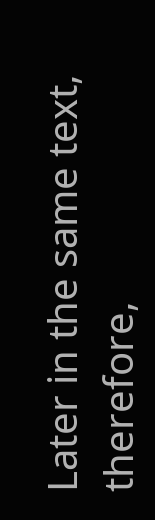Later in the same text, therefore,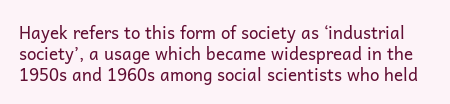Hayek refers to this form of society as ‘industrial society’, a usage which became widespread in the 1950s and 1960s among social scientists who held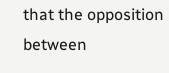that the opposition between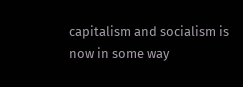capitalism and socialism is now in some way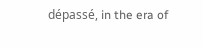dépassé, in the era of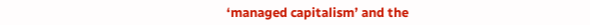‘managed capitalism’ and the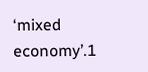‘mixed economy’.1